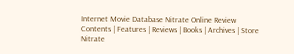Internet Movie Database Nitrate Online Review
Contents | Features | Reviews | Books | Archives | Store
Nitrate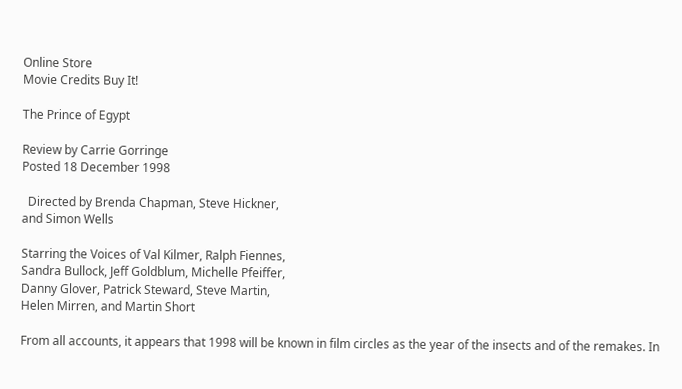Online Store
Movie Credits Buy It!

The Prince of Egypt

Review by Carrie Gorringe
Posted 18 December 1998

  Directed by Brenda Chapman, Steve Hickner,
and Simon Wells

Starring the Voices of Val Kilmer, Ralph Fiennes,
Sandra Bullock, Jeff Goldblum, Michelle Pfeiffer,
Danny Glover, Patrick Steward, Steve Martin,
Helen Mirren, and Martin Short

From all accounts, it appears that 1998 will be known in film circles as the year of the insects and of the remakes. In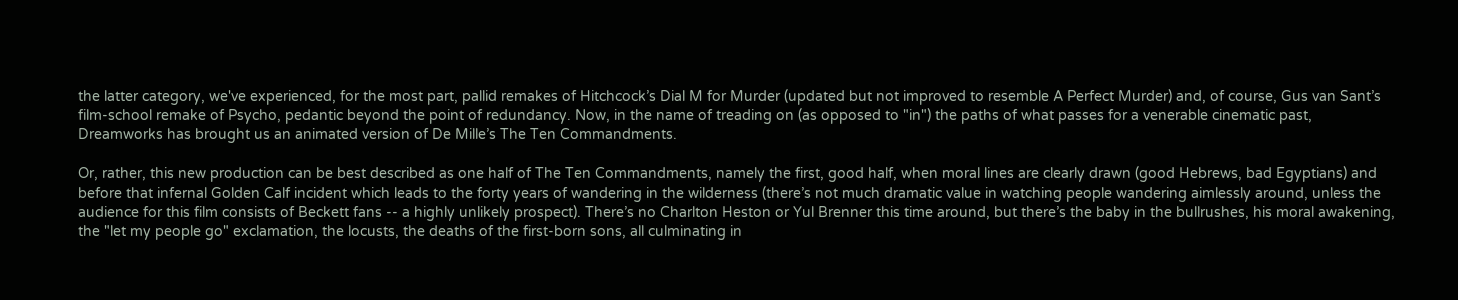the latter category, we've experienced, for the most part, pallid remakes of Hitchcock’s Dial M for Murder (updated but not improved to resemble A Perfect Murder) and, of course, Gus van Sant’s film-school remake of Psycho, pedantic beyond the point of redundancy. Now, in the name of treading on (as opposed to "in") the paths of what passes for a venerable cinematic past, Dreamworks has brought us an animated version of De Mille’s The Ten Commandments.

Or, rather, this new production can be best described as one half of The Ten Commandments, namely the first, good half, when moral lines are clearly drawn (good Hebrews, bad Egyptians) and before that infernal Golden Calf incident which leads to the forty years of wandering in the wilderness (there’s not much dramatic value in watching people wandering aimlessly around, unless the audience for this film consists of Beckett fans -- a highly unlikely prospect). There’s no Charlton Heston or Yul Brenner this time around, but there’s the baby in the bullrushes, his moral awakening, the "let my people go" exclamation, the locusts, the deaths of the first-born sons, all culminating in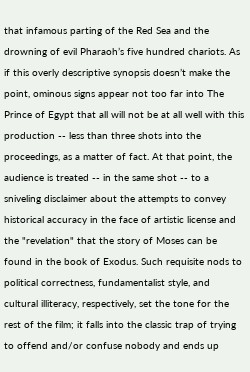that infamous parting of the Red Sea and the drowning of evil Pharaoh’s five hundred chariots. As if this overly descriptive synopsis doesn’t make the point, ominous signs appear not too far into The Prince of Egypt that all will not be at all well with this production -- less than three shots into the proceedings, as a matter of fact. At that point, the audience is treated -- in the same shot -- to a sniveling disclaimer about the attempts to convey historical accuracy in the face of artistic license and the "revelation" that the story of Moses can be found in the book of Exodus. Such requisite nods to political correctness, fundamentalist style, and cultural illiteracy, respectively, set the tone for the rest of the film; it falls into the classic trap of trying to offend and/or confuse nobody and ends up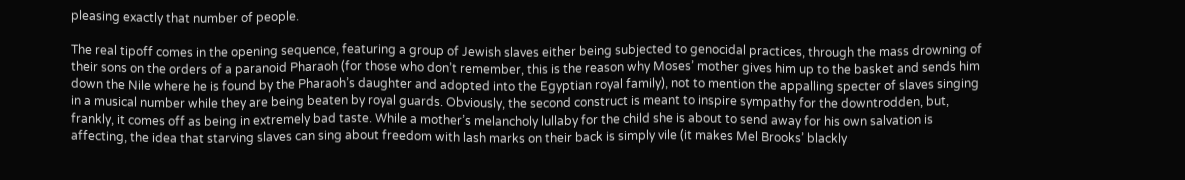pleasing exactly that number of people.

The real tipoff comes in the opening sequence, featuring a group of Jewish slaves either being subjected to genocidal practices, through the mass drowning of their sons on the orders of a paranoid Pharaoh (for those who don’t remember, this is the reason why Moses’ mother gives him up to the basket and sends him down the Nile where he is found by the Pharaoh’s daughter and adopted into the Egyptian royal family), not to mention the appalling specter of slaves singing in a musical number while they are being beaten by royal guards. Obviously, the second construct is meant to inspire sympathy for the downtrodden, but, frankly, it comes off as being in extremely bad taste. While a mother’s melancholy lullaby for the child she is about to send away for his own salvation is affecting, the idea that starving slaves can sing about freedom with lash marks on their back is simply vile (it makes Mel Brooks’ blackly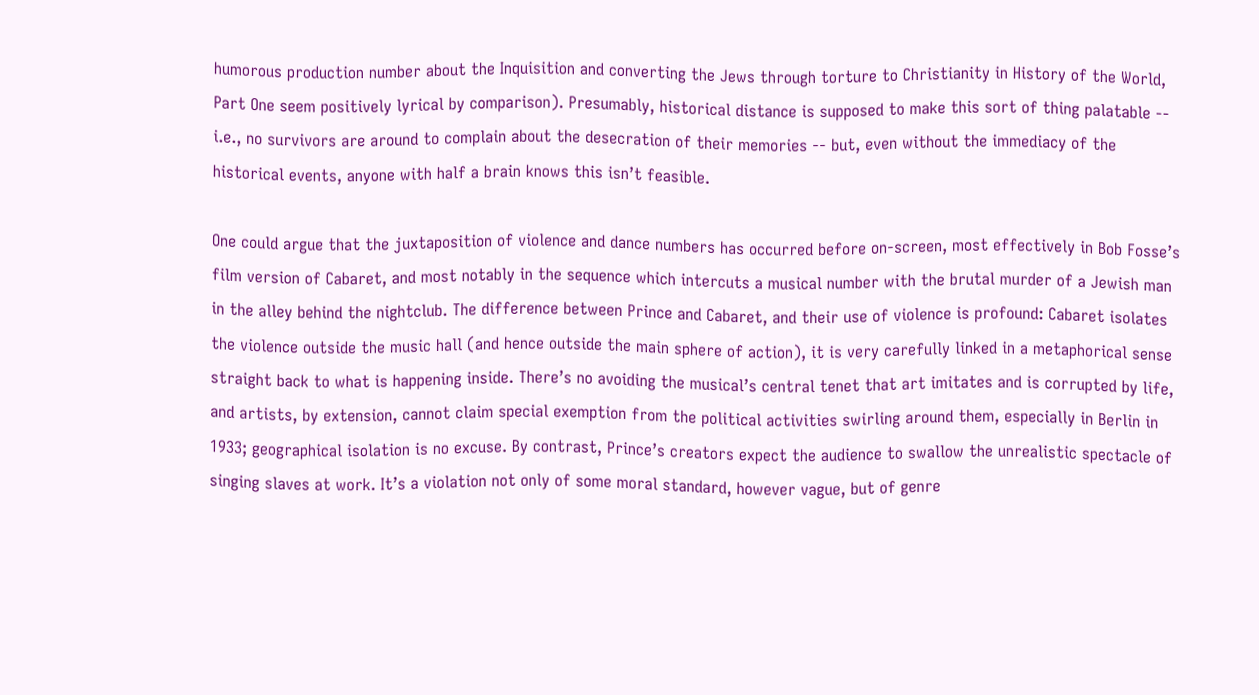humorous production number about the Inquisition and converting the Jews through torture to Christianity in History of the World, Part One seem positively lyrical by comparison). Presumably, historical distance is supposed to make this sort of thing palatable -- i.e., no survivors are around to complain about the desecration of their memories -- but, even without the immediacy of the historical events, anyone with half a brain knows this isn’t feasible.

One could argue that the juxtaposition of violence and dance numbers has occurred before on-screen, most effectively in Bob Fosse’s film version of Cabaret, and most notably in the sequence which intercuts a musical number with the brutal murder of a Jewish man in the alley behind the nightclub. The difference between Prince and Cabaret, and their use of violence is profound: Cabaret isolates the violence outside the music hall (and hence outside the main sphere of action), it is very carefully linked in a metaphorical sense straight back to what is happening inside. There’s no avoiding the musical’s central tenet that art imitates and is corrupted by life, and artists, by extension, cannot claim special exemption from the political activities swirling around them, especially in Berlin in 1933; geographical isolation is no excuse. By contrast, Prince’s creators expect the audience to swallow the unrealistic spectacle of singing slaves at work. It’s a violation not only of some moral standard, however vague, but of genre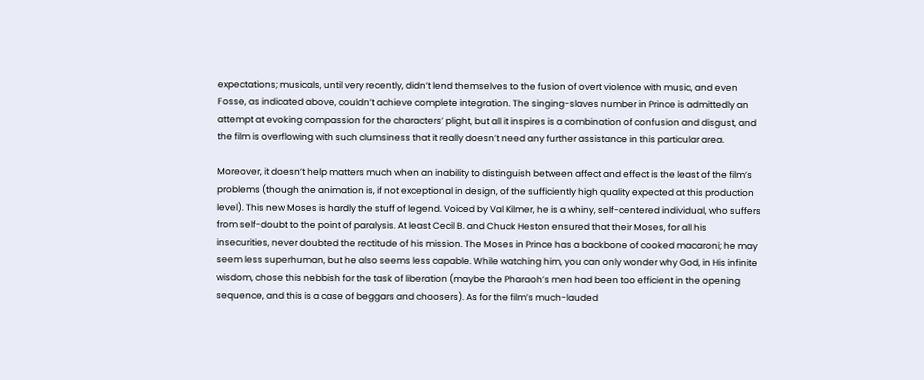expectations; musicals, until very recently, didn’t lend themselves to the fusion of overt violence with music, and even Fosse, as indicated above, couldn’t achieve complete integration. The singing-slaves number in Prince is admittedly an attempt at evoking compassion for the characters’ plight, but all it inspires is a combination of confusion and disgust, and the film is overflowing with such clumsiness that it really doesn’t need any further assistance in this particular area.

Moreover, it doesn’t help matters much when an inability to distinguish between affect and effect is the least of the film’s problems (though the animation is, if not exceptional in design, of the sufficiently high quality expected at this production level). This new Moses is hardly the stuff of legend. Voiced by Val Kilmer, he is a whiny, self-centered individual, who suffers from self-doubt to the point of paralysis. At least Cecil B. and Chuck Heston ensured that their Moses, for all his insecurities, never doubted the rectitude of his mission. The Moses in Prince has a backbone of cooked macaroni; he may seem less superhuman, but he also seems less capable. While watching him, you can only wonder why God, in His infinite wisdom, chose this nebbish for the task of liberation (maybe the Pharaoh’s men had been too efficient in the opening sequence, and this is a case of beggars and choosers). As for the film’s much-lauded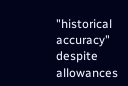"historical accuracy" despite allowances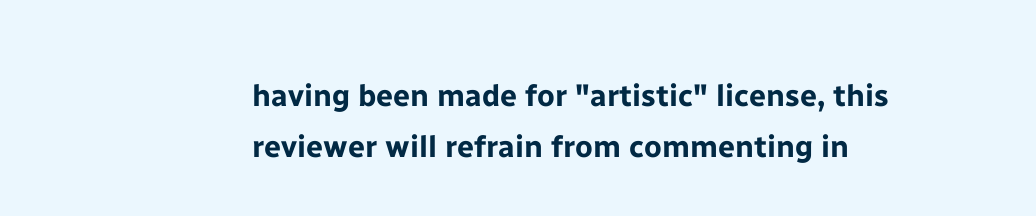having been made for "artistic" license, this reviewer will refrain from commenting in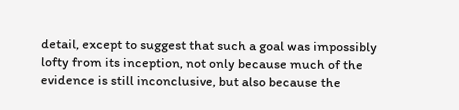detail, except to suggest that such a goal was impossibly lofty from its inception, not only because much of the evidence is still inconclusive, but also because the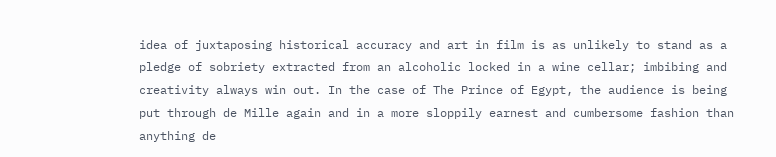idea of juxtaposing historical accuracy and art in film is as unlikely to stand as a pledge of sobriety extracted from an alcoholic locked in a wine cellar; imbibing and creativity always win out. In the case of The Prince of Egypt, the audience is being put through de Mille again and in a more sloppily earnest and cumbersome fashion than anything de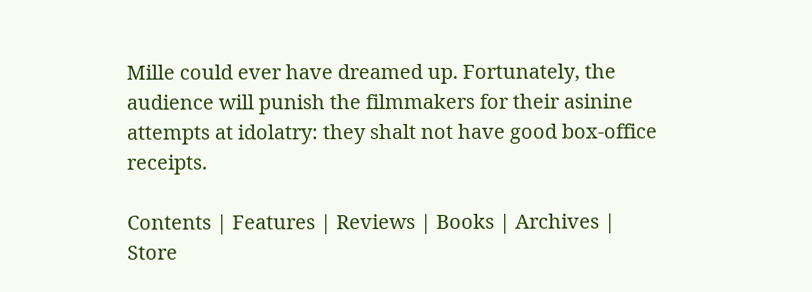Mille could ever have dreamed up. Fortunately, the audience will punish the filmmakers for their asinine attempts at idolatry: they shalt not have good box-office receipts.

Contents | Features | Reviews | Books | Archives | Store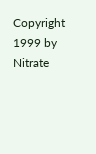Copyright 1999 by Nitrate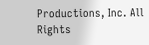Productions, Inc. All Rights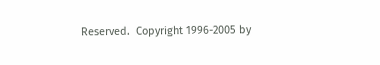Reserved.  Copyright 1996-2005 by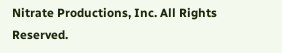Nitrate Productions, Inc. All Rights Reserved.